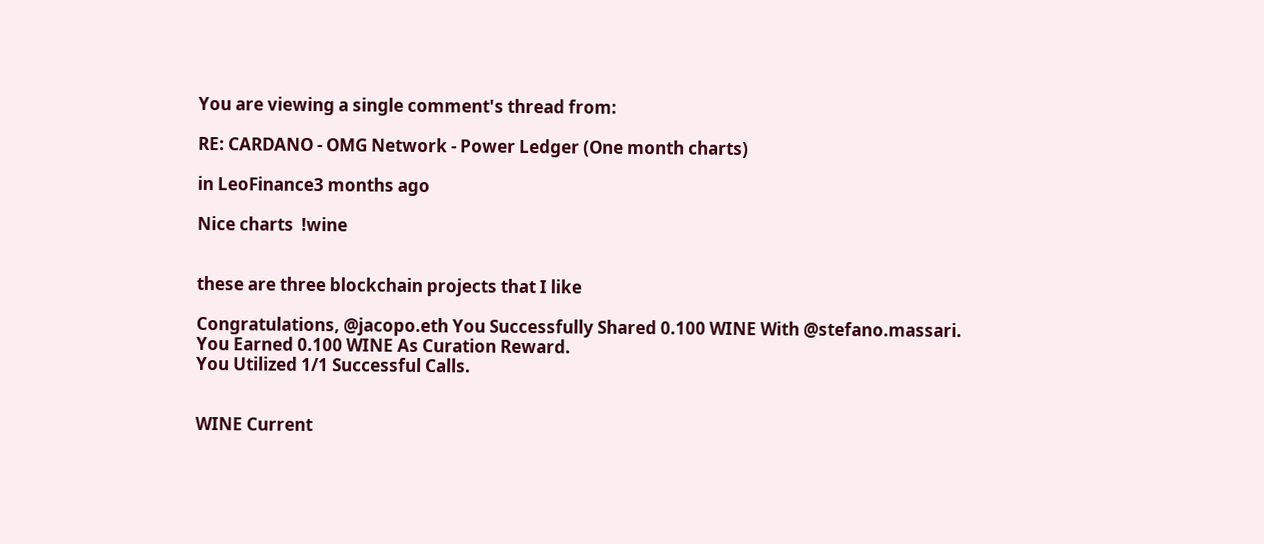You are viewing a single comment's thread from:

RE: CARDANO - OMG Network - Power Ledger (One month charts)

in LeoFinance3 months ago

Nice charts  !wine


these are three blockchain projects that I like

Congratulations, @jacopo.eth You Successfully Shared 0.100 WINE With @stefano.massari.
You Earned 0.100 WINE As Curation Reward.
You Utilized 1/1 Successful Calls.


WINE Current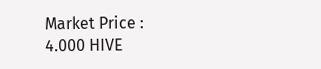Market Price : 4.000 HIVE